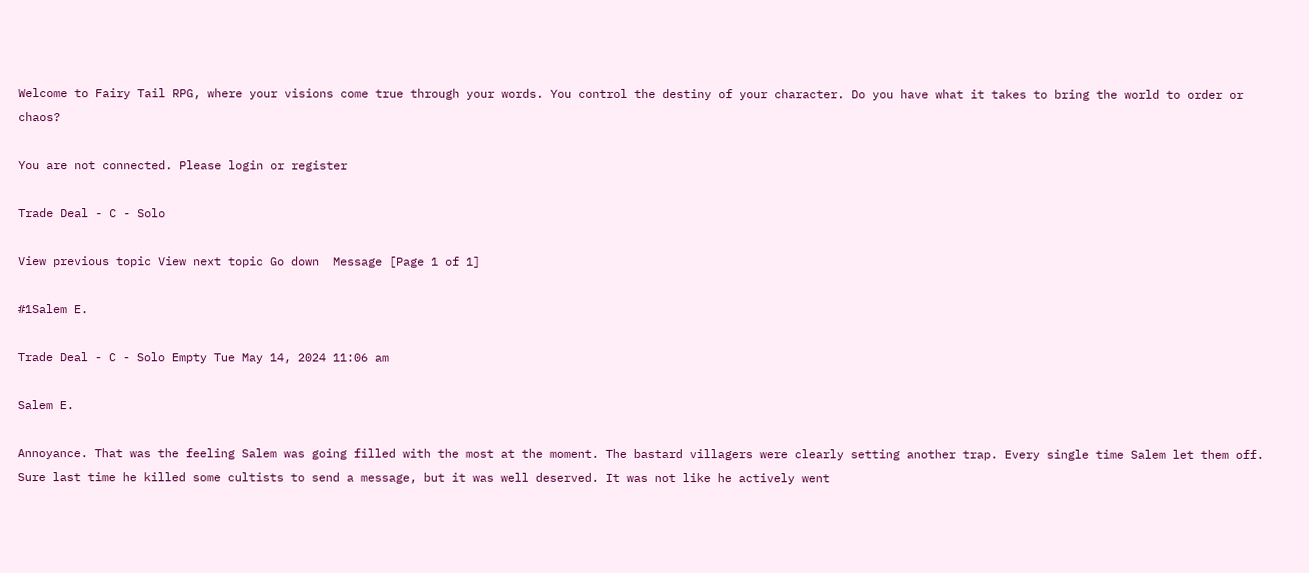Welcome to Fairy Tail RPG, where your visions come true through your words. You control the destiny of your character. Do you have what it takes to bring the world to order or chaos?

You are not connected. Please login or register

Trade Deal - C - Solo

View previous topic View next topic Go down  Message [Page 1 of 1]

#1Salem E.

Trade Deal - C - Solo Empty Tue May 14, 2024 11:06 am

Salem E.

Annoyance. That was the feeling Salem was going filled with the most at the moment. The bastard villagers were clearly setting another trap. Every single time Salem let them off. Sure last time he killed some cultists to send a message, but it was well deserved. It was not like he actively went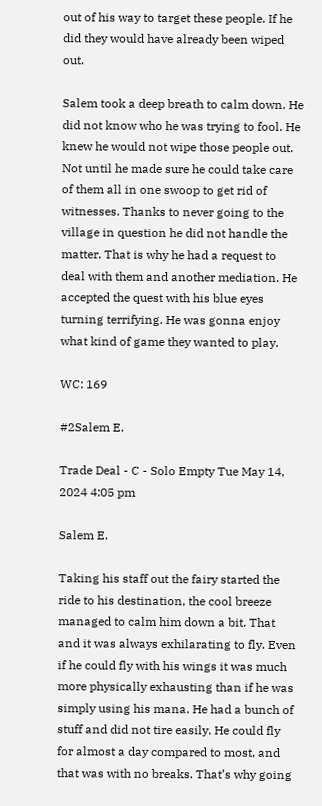out of his way to target these people. If he did they would have already been wiped out.

Salem took a deep breath to calm down. He did not know who he was trying to fool. He knew he would not wipe those people out. Not until he made sure he could take care of them all in one swoop to get rid of witnesses. Thanks to never going to the village in question he did not handle the matter. That is why he had a request to deal with them and another mediation. He accepted the quest with his blue eyes turning terrifying. He was gonna enjoy what kind of game they wanted to play.

WC: 169

#2Salem E.

Trade Deal - C - Solo Empty Tue May 14, 2024 4:05 pm

Salem E.

Taking his staff out the fairy started the ride to his destination, the cool breeze managed to calm him down a bit. That and it was always exhilarating to fly. Even if he could fly with his wings it was much more physically exhausting than if he was simply using his mana. He had a bunch of stuff and did not tire easily. He could fly for almost a day compared to most, and that was with no breaks. That’s why going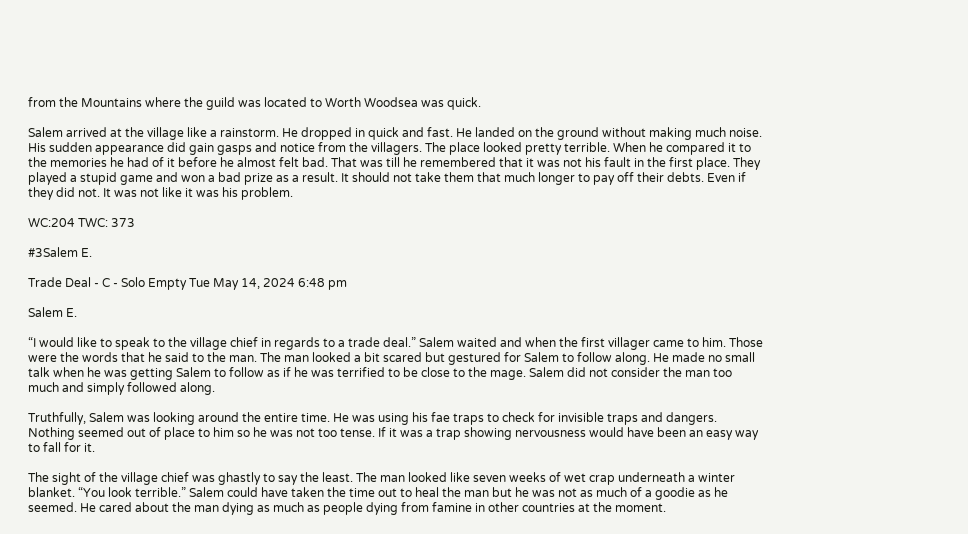from the Mountains where the guild was located to Worth Woodsea was quick.

Salem arrived at the village like a rainstorm. He dropped in quick and fast. He landed on the ground without making much noise. His sudden appearance did gain gasps and notice from the villagers. The place looked pretty terrible. When he compared it to the memories he had of it before he almost felt bad. That was till he remembered that it was not his fault in the first place. They played a stupid game and won a bad prize as a result. It should not take them that much longer to pay off their debts. Even if they did not. It was not like it was his problem.

WC:204 TWC: 373

#3Salem E.

Trade Deal - C - Solo Empty Tue May 14, 2024 6:48 pm

Salem E.

“I would like to speak to the village chief in regards to a trade deal.” Salem waited and when the first villager came to him. Those were the words that he said to the man. The man looked a bit scared but gestured for Salem to follow along. He made no small talk when he was getting Salem to follow as if he was terrified to be close to the mage. Salem did not consider the man too much and simply followed along.

Truthfully, Salem was looking around the entire time. He was using his fae traps to check for invisible traps and dangers. Nothing seemed out of place to him so he was not too tense. If it was a trap showing nervousness would have been an easy way to fall for it.

The sight of the village chief was ghastly to say the least. The man looked like seven weeks of wet crap underneath a winter blanket. “You look terrible.” Salem could have taken the time out to heal the man but he was not as much of a goodie as he seemed. He cared about the man dying as much as people dying from famine in other countries at the moment.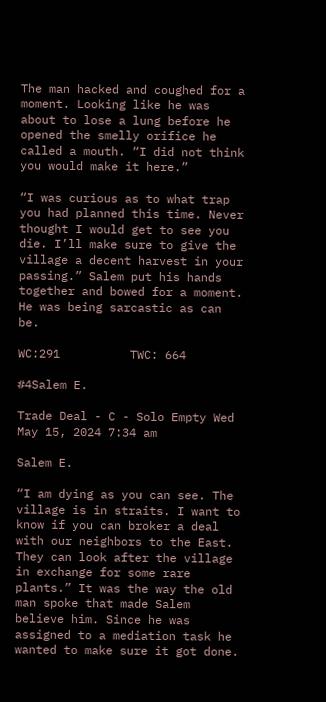The man hacked and coughed for a moment. Looking like he was about to lose a lung before he opened the smelly orifice he called a mouth. “I did not think you would make it here.”

“I was curious as to what trap you had planned this time. Never thought I would get to see you die. I’ll make sure to give the village a decent harvest in your passing.” Salem put his hands together and bowed for a moment. He was being sarcastic as can be.

WC:291          TWC: 664

#4Salem E.

Trade Deal - C - Solo Empty Wed May 15, 2024 7:34 am

Salem E.

“I am dying as you can see. The village is in straits. I want to know if you can broker a deal with our neighbors to the East. They can look after the village in exchange for some rare plants.” It was the way the old man spoke that made Salem believe him. Since he was assigned to a mediation task he wanted to make sure it got done.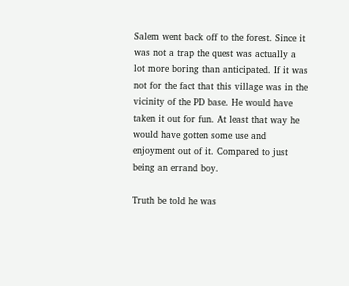Salem went back off to the forest. Since it was not a trap the quest was actually a lot more boring than anticipated. If it was not for the fact that this village was in the vicinity of the PD base. He would have taken it out for fun. At least that way he would have gotten some use and enjoyment out of it. Compared to just being an errand boy.

Truth be told he was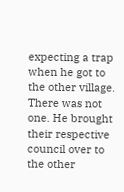expecting a trap when he got to the other village. There was not one. He brought their respective council over to the other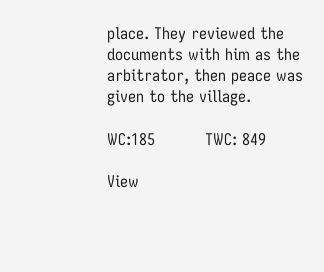place. They reviewed the documents with him as the arbitrator, then peace was given to the village.

WC:185          TWC: 849

View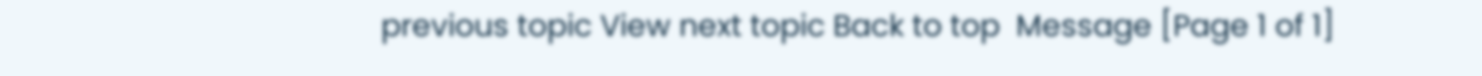previous topic View next topic Back to top  Message [Page 1 of 1]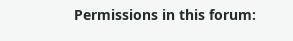Permissions in this forum: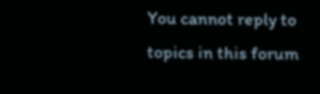You cannot reply to topics in this forum